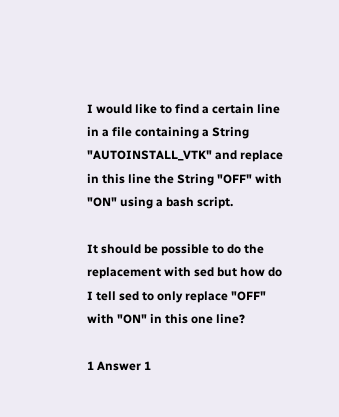I would like to find a certain line in a file containing a String "AUTOINSTALL_VTK" and replace in this line the String "OFF" with "ON" using a bash script.

It should be possible to do the replacement with sed but how do I tell sed to only replace "OFF" with "ON" in this one line?

1 Answer 1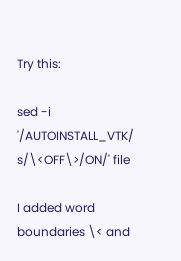Try this:

sed -i '/AUTOINSTALL_VTK/ s/\<OFF\>/ON/' file

I added word boundaries \< and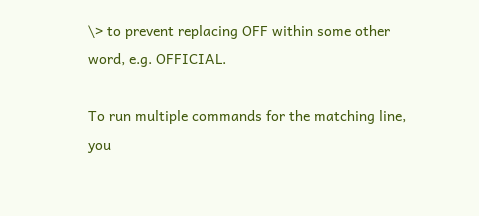\> to prevent replacing OFF within some other word, e.g. OFFICIAL.

To run multiple commands for the matching line, you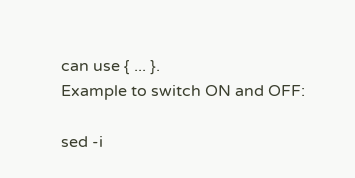can use { ... }.
Example to switch ON and OFF:

sed -i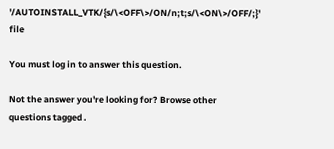'/AUTOINSTALL_VTK/{s/\<OFF\>/ON/n;t;s/\<ON\>/OFF/;}' file

You must log in to answer this question.

Not the answer you're looking for? Browse other questions tagged .